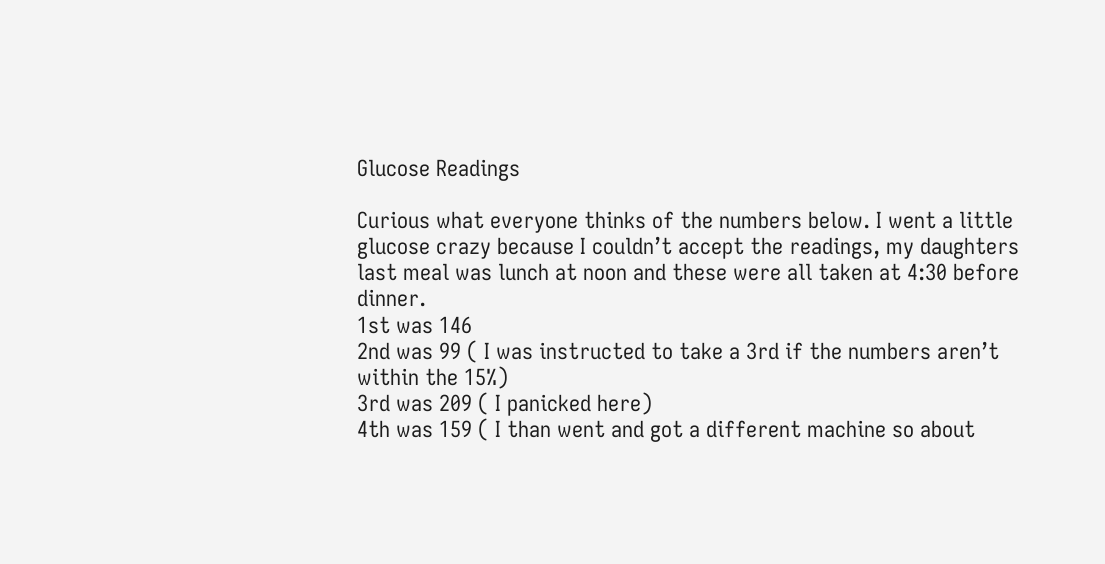Glucose Readings

Curious what everyone thinks of the numbers below. I went a little glucose crazy because I couldn’t accept the readings, my daughters last meal was lunch at noon and these were all taken at 4:30 before dinner.
1st was 146
2nd was 99 ( I was instructed to take a 3rd if the numbers aren’t within the 15%)
3rd was 209 ( I panicked here)
4th was 159 ( I than went and got a different machine so about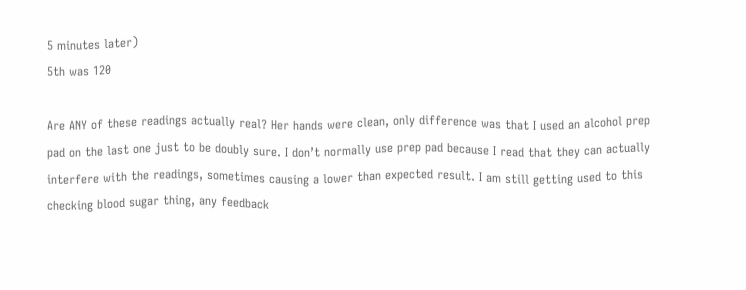5 minutes later)
5th was 120

Are ANY of these readings actually real? Her hands were clean, only difference was that I used an alcohol prep pad on the last one just to be doubly sure. I don’t normally use prep pad because I read that they can actually interfere with the readings, sometimes causing a lower than expected result. I am still getting used to this checking blood sugar thing, any feedback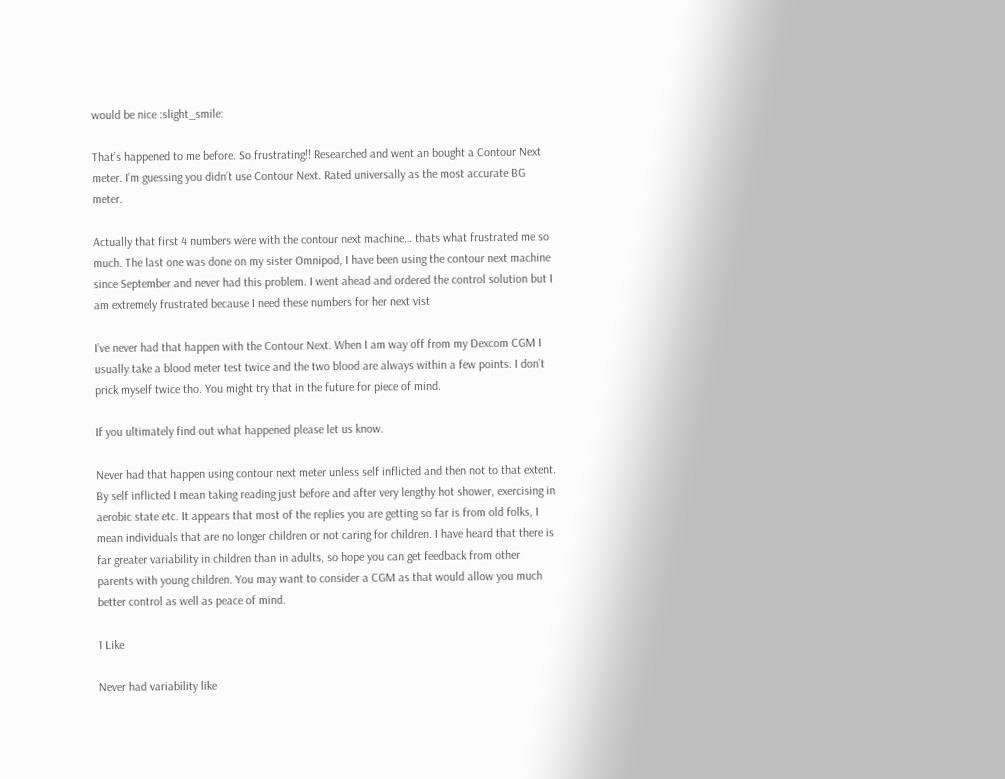would be nice :slight_smile:

That’s happened to me before. So frustrating!! Researched and went an bought a Contour Next meter. I’m guessing you didn’t use Contour Next. Rated universally as the most accurate BG meter.

Actually that first 4 numbers were with the contour next machine… thats what frustrated me so much. The last one was done on my sister Omnipod, I have been using the contour next machine since September and never had this problem. I went ahead and ordered the control solution but I am extremely frustrated because I need these numbers for her next vist

I’ve never had that happen with the Contour Next. When I am way off from my Dexcom CGM I usually take a blood meter test twice and the two blood are always within a few points. I don’t prick myself twice tho. You might try that in the future for piece of mind.

If you ultimately find out what happened please let us know.

Never had that happen using contour next meter unless self inflicted and then not to that extent. By self inflicted I mean taking reading just before and after very lengthy hot shower, exercising in aerobic state etc. It appears that most of the replies you are getting so far is from old folks, I mean individuals that are no longer children or not caring for children. I have heard that there is far greater variability in children than in adults, so hope you can get feedback from other parents with young children. You may want to consider a CGM as that would allow you much better control as well as peace of mind.

1 Like

Never had variability like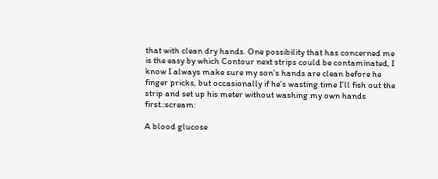that with clean dry hands. One possibility that has concerned me is the easy by which Contour next strips could be contaminated, I know I always make sure my son’s hands are clean before he finger pricks, but occasionally if he’s wasting time I’ll fish out the strip and set up his meter without washing my own hands first.:scream:

A blood glucose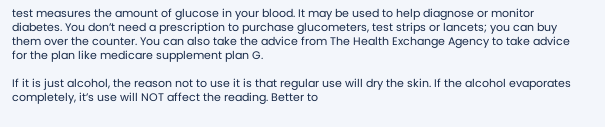test measures the amount of glucose in your blood. It may be used to help diagnose or monitor diabetes. You don’t need a prescription to purchase glucometers, test strips or lancets; you can buy them over the counter. You can also take the advice from The Health Exchange Agency to take advice for the plan like medicare supplement plan G.

If it is just alcohol, the reason not to use it is that regular use will dry the skin. If the alcohol evaporates completely, it’s use will NOT affect the reading. Better to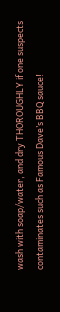wash with soap/water, and dry THOROUGHLY if one suspects contaminates such as Famous Dave’s BBQ sauce!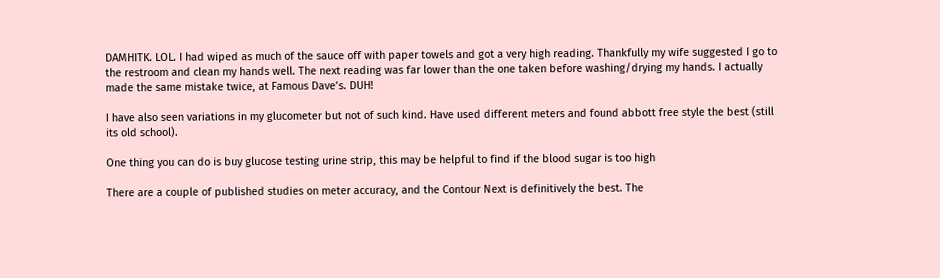DAMHITK. LOL. I had wiped as much of the sauce off with paper towels and got a very high reading. Thankfully my wife suggested I go to the restroom and clean my hands well. The next reading was far lower than the one taken before washing/drying my hands. I actually made the same mistake twice, at Famous Dave’s. DUH!

I have also seen variations in my glucometer but not of such kind. Have used different meters and found abbott free style the best (still its old school).

One thing you can do is buy glucose testing urine strip, this may be helpful to find if the blood sugar is too high

There are a couple of published studies on meter accuracy, and the Contour Next is definitively the best. The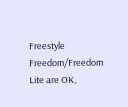Freestyle Freedom/Freedom Lite are OK,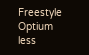Freestyle Optium less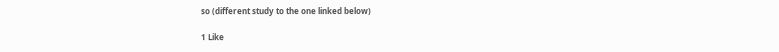so (different study to the one linked below)

1 Like